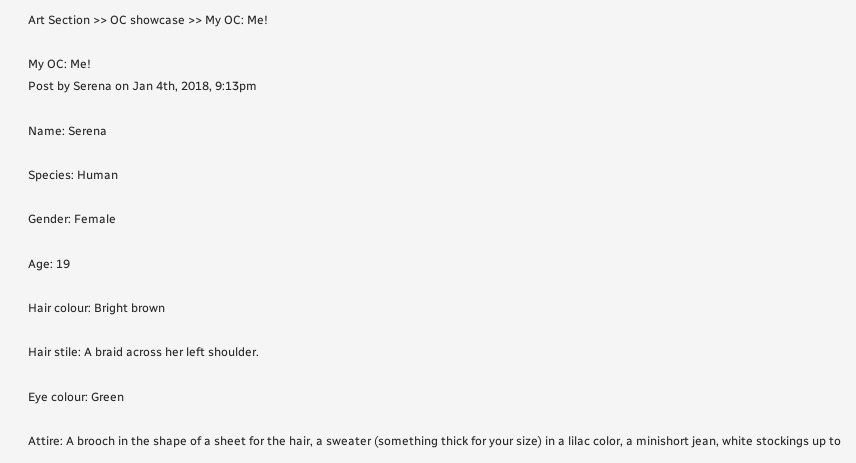Art Section >> OC showcase >> My OC: Me!

My OC: Me!
Post by Serena on Jan 4th, 2018, 9:13pm

Name: Serena

Species: Human

Gender: Female

Age: 19

Hair colour: Bright brown

Hair stile: A braid across her left shoulder.

Eye colour: Green

Attire: A brooch in the shape of a sheet for the hair, a sweater (something thick for your size) in a lilac color, a minishort jean, white stockings up to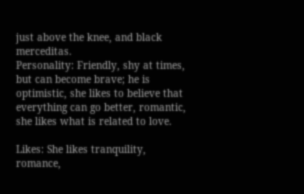just above the knee, and black merceditas.
Personality: Friendly, shy at times, but can become brave; he is optimistic, she likes to believe that everything can go better, romantic, she likes what is related to love.

Likes: She likes tranquility, romance,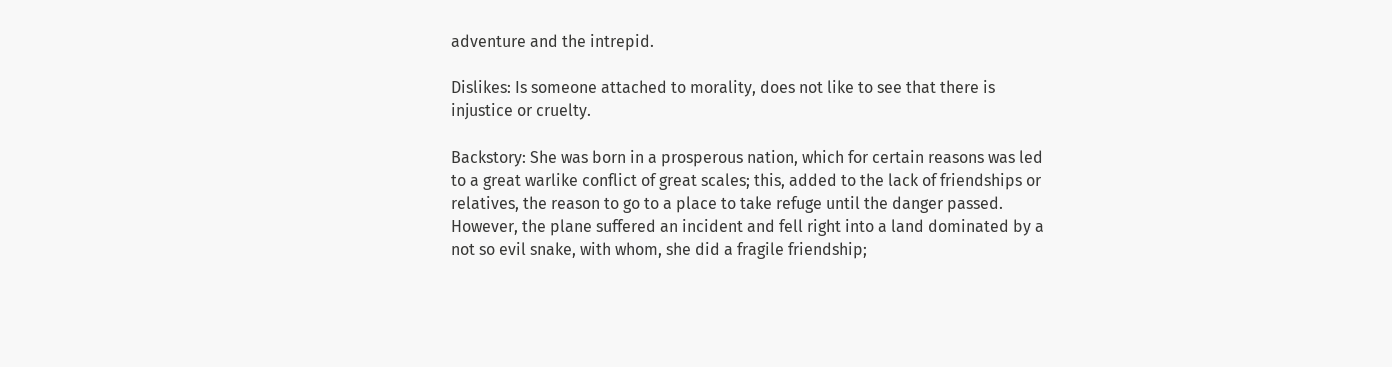adventure and the intrepid.

Dislikes: Is someone attached to morality, does not like to see that there is injustice or cruelty.

Backstory: She was born in a prosperous nation, which for certain reasons was led to a great warlike conflict of great scales; this, added to the lack of friendships or relatives, the reason to go to a place to take refuge until the danger passed.
However, the plane suffered an incident and fell right into a land dominated by a not so evil snake, with whom, she did a fragile friendship;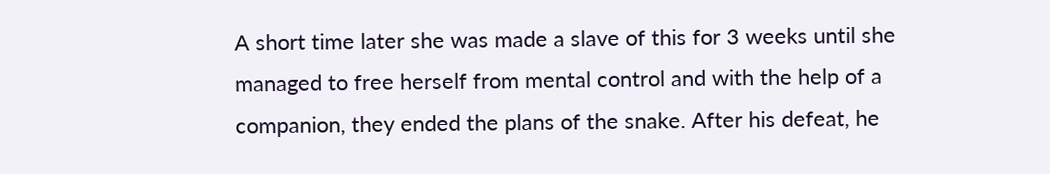A short time later she was made a slave of this for 3 weeks until she managed to free herself from mental control and with the help of a companion, they ended the plans of the snake. After his defeat, he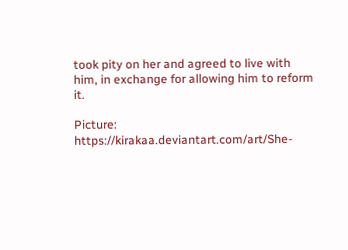took pity on her and agreed to live with him, in exchange for allowing him to reform it.

Picture: https://kirakaa.deviantart.com/art/She-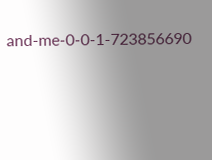and-me-0-0-1-723856690